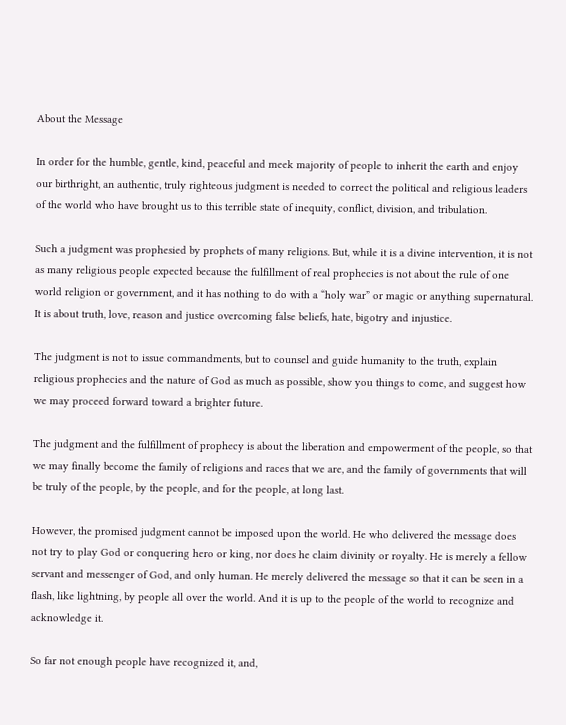About the Message

In order for the humble, gentle, kind, peaceful and meek majority of people to inherit the earth and enjoy our birthright, an authentic, truly righteous judgment is needed to correct the political and religious leaders of the world who have brought us to this terrible state of inequity, conflict, division, and tribulation.

Such a judgment was prophesied by prophets of many religions. But, while it is a divine intervention, it is not as many religious people expected because the fulfillment of real prophecies is not about the rule of one world religion or government, and it has nothing to do with a “holy war” or magic or anything supernatural. It is about truth, love, reason and justice overcoming false beliefs, hate, bigotry and injustice.

The judgment is not to issue commandments, but to counsel and guide humanity to the truth, explain religious prophecies and the nature of God as much as possible, show you things to come, and suggest how we may proceed forward toward a brighter future.

The judgment and the fulfillment of prophecy is about the liberation and empowerment of the people, so that we may finally become the family of religions and races that we are, and the family of governments that will be truly of the people, by the people, and for the people, at long last.

However, the promised judgment cannot be imposed upon the world. He who delivered the message does not try to play God or conquering hero or king, nor does he claim divinity or royalty. He is merely a fellow servant and messenger of God, and only human. He merely delivered the message so that it can be seen in a flash, like lightning, by people all over the world. And it is up to the people of the world to recognize and acknowledge it.

So far not enough people have recognized it, and,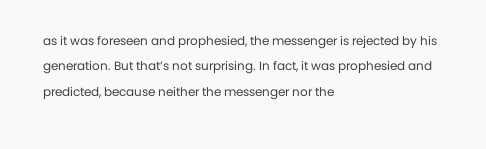as it was foreseen and prophesied, the messenger is rejected by his generation. But that’s not surprising. In fact, it was prophesied and predicted, because neither the messenger nor the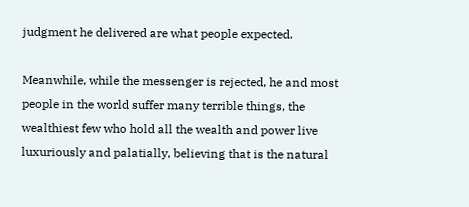judgment he delivered are what people expected.

Meanwhile, while the messenger is rejected, he and most people in the world suffer many terrible things, the wealthiest few who hold all the wealth and power live luxuriously and palatially, believing that is the natural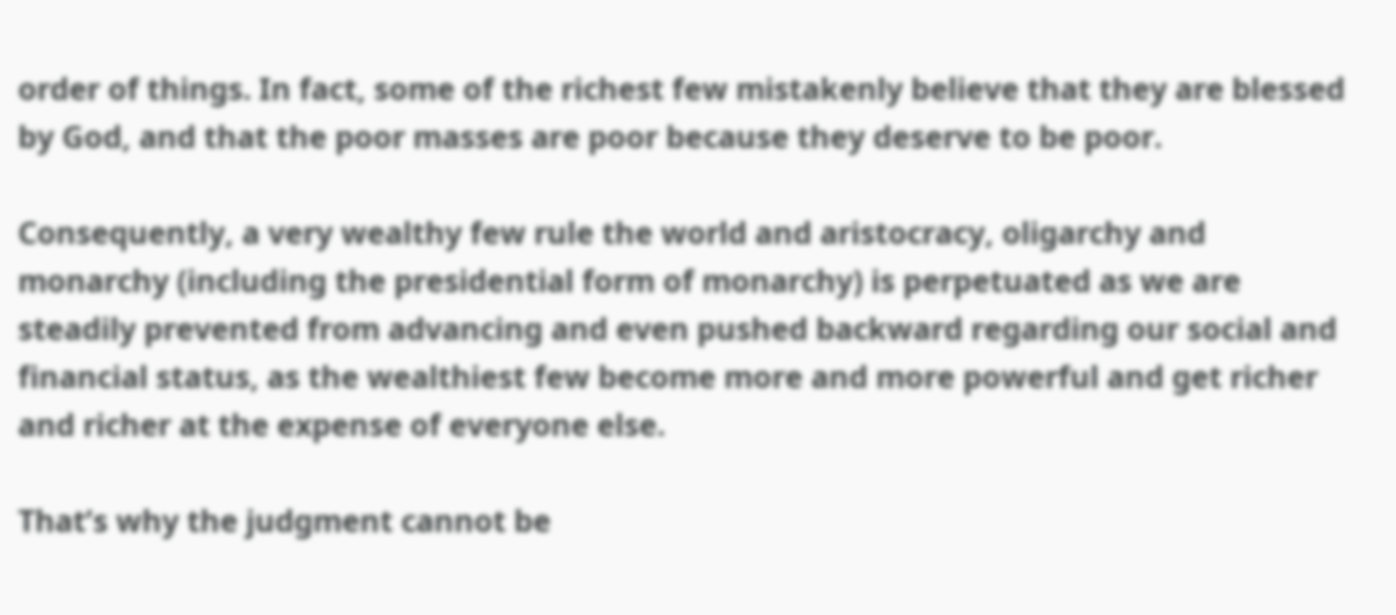order of things. In fact, some of the richest few mistakenly believe that they are blessed by God, and that the poor masses are poor because they deserve to be poor.

Consequently, a very wealthy few rule the world and aristocracy, oligarchy and monarchy (including the presidential form of monarchy) is perpetuated as we are steadily prevented from advancing and even pushed backward regarding our social and financial status, as the wealthiest few become more and more powerful and get richer and richer at the expense of everyone else.

That’s why the judgment cannot be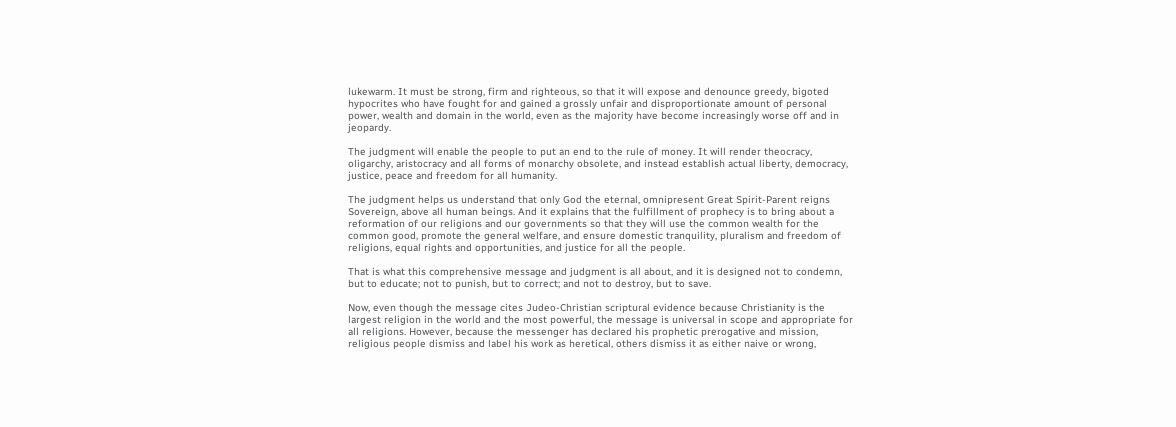lukewarm. It must be strong, firm and righteous, so that it will expose and denounce greedy, bigoted hypocrites who have fought for and gained a grossly unfair and disproportionate amount of personal power, wealth and domain in the world, even as the majority have become increasingly worse off and in jeopardy.

The judgment will enable the people to put an end to the rule of money. It will render theocracy, oligarchy, aristocracy and all forms of monarchy obsolete, and instead establish actual liberty, democracy, justice, peace and freedom for all humanity.

The judgment helps us understand that only God the eternal, omnipresent Great Spirit-Parent reigns Sovereign, above all human beings. And it explains that the fulfillment of prophecy is to bring about a reformation of our religions and our governments so that they will use the common wealth for the common good, promote the general welfare, and ensure domestic tranquility, pluralism and freedom of religions, equal rights and opportunities, and justice for all the people.

That is what this comprehensive message and judgment is all about, and it is designed not to condemn, but to educate; not to punish, but to correct; and not to destroy, but to save.

Now, even though the message cites Judeo-Christian scriptural evidence because Christianity is the largest religion in the world and the most powerful, the message is universal in scope and appropriate for all religions. However, because the messenger has declared his prophetic prerogative and mission, religious people dismiss and label his work as heretical, others dismiss it as either naive or wrong,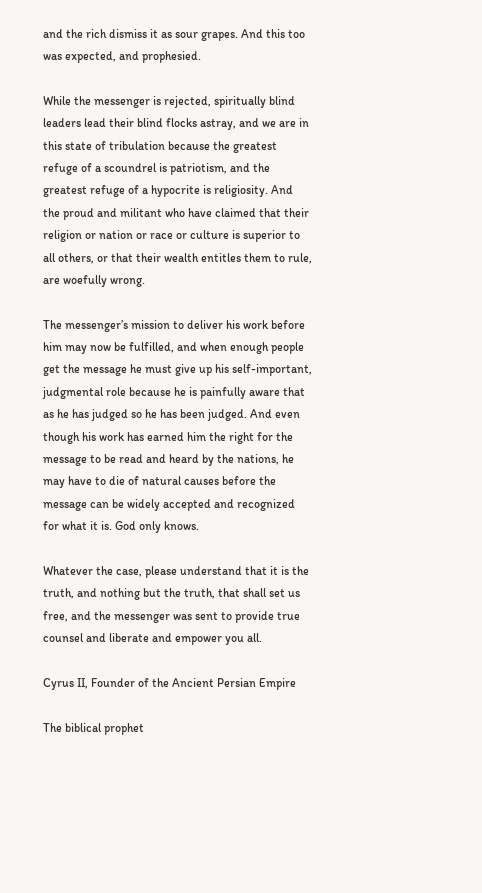and the rich dismiss it as sour grapes. And this too was expected, and prophesied.

While the messenger is rejected, spiritually blind leaders lead their blind flocks astray, and we are in this state of tribulation because the greatest refuge of a scoundrel is patriotism, and the greatest refuge of a hypocrite is religiosity. And the proud and militant who have claimed that their religion or nation or race or culture is superior to all others, or that their wealth entitles them to rule, are woefully wrong.

The messenger’s mission to deliver his work before him may now be fulfilled, and when enough people get the message he must give up his self-important, judgmental role because he is painfully aware that as he has judged so he has been judged. And even though his work has earned him the right for the message to be read and heard by the nations, he may have to die of natural causes before the message can be widely accepted and recognized for what it is. God only knows.

Whatever the case, please understand that it is the truth, and nothing but the truth, that shall set us free, and the messenger was sent to provide true counsel and liberate and empower you all.

Cyrus II, Founder of the Ancient Persian Empire

The biblical prophet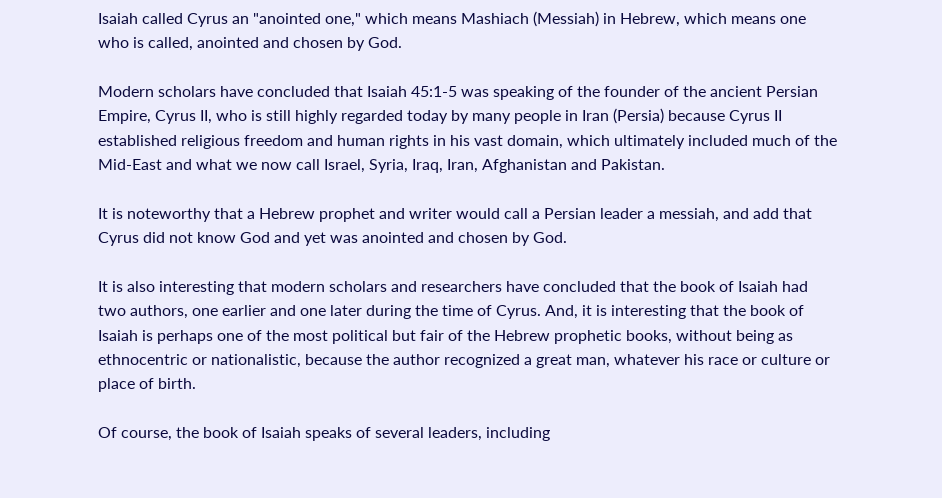Isaiah called Cyrus an "anointed one," which means Mashiach (Messiah) in Hebrew, which means one who is called, anointed and chosen by God.

Modern scholars have concluded that Isaiah 45:1-5 was speaking of the founder of the ancient Persian Empire, Cyrus II, who is still highly regarded today by many people in Iran (Persia) because Cyrus II established religious freedom and human rights in his vast domain, which ultimately included much of the Mid-East and what we now call Israel, Syria, Iraq, Iran, Afghanistan and Pakistan.

It is noteworthy that a Hebrew prophet and writer would call a Persian leader a messiah, and add that Cyrus did not know God and yet was anointed and chosen by God.

It is also interesting that modern scholars and researchers have concluded that the book of Isaiah had two authors, one earlier and one later during the time of Cyrus. And, it is interesting that the book of Isaiah is perhaps one of the most political but fair of the Hebrew prophetic books, without being as ethnocentric or nationalistic, because the author recognized a great man, whatever his race or culture or place of birth.

Of course, the book of Isaiah speaks of several leaders, including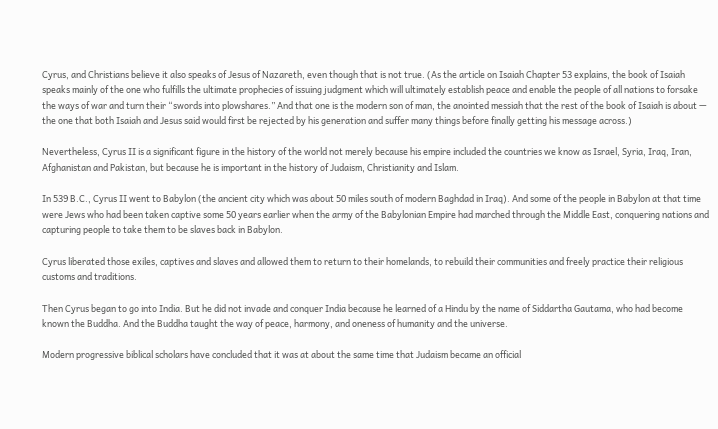Cyrus, and Christians believe it also speaks of Jesus of Nazareth, even though that is not true. (As the article on Isaiah Chapter 53 explains, the book of Isaiah speaks mainly of the one who fulfills the ultimate prophecies of issuing judgment which will ultimately establish peace and enable the people of all nations to forsake the ways of war and turn their “swords into plowshares.” And that one is the modern son of man, the anointed messiah that the rest of the book of Isaiah is about — the one that both Isaiah and Jesus said would first be rejected by his generation and suffer many things before finally getting his message across.)

Nevertheless, Cyrus II is a significant figure in the history of the world not merely because his empire included the countries we know as Israel, Syria, Iraq, Iran, Afghanistan and Pakistan, but because he is important in the history of Judaism, Christianity and Islam.

In 539 B.C., Cyrus II went to Babylon (the ancient city which was about 50 miles south of modern Baghdad in Iraq). And some of the people in Babylon at that time were Jews who had been taken captive some 50 years earlier when the army of the Babylonian Empire had marched through the Middle East, conquering nations and capturing people to take them to be slaves back in Babylon.

Cyrus liberated those exiles, captives and slaves and allowed them to return to their homelands, to rebuild their communities and freely practice their religious customs and traditions.

Then Cyrus began to go into India. But he did not invade and conquer India because he learned of a Hindu by the name of Siddartha Gautama, who had become known the Buddha. And the Buddha taught the way of peace, harmony, and oneness of humanity and the universe.

Modern progressive biblical scholars have concluded that it was at about the same time that Judaism became an official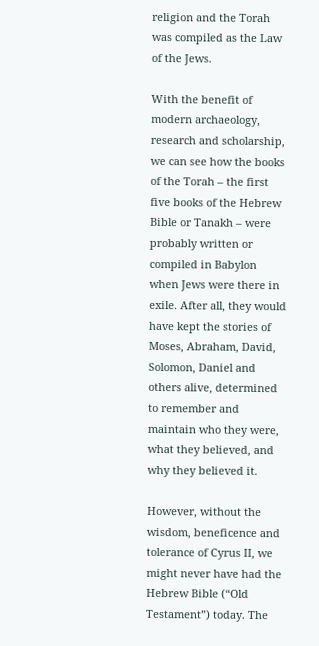religion and the Torah was compiled as the Law of the Jews.

With the benefit of modern archaeology, research and scholarship, we can see how the books of the Torah – the first five books of the Hebrew Bible or Tanakh – were probably written or compiled in Babylon when Jews were there in exile. After all, they would have kept the stories of Moses, Abraham, David, Solomon, Daniel and others alive, determined to remember and maintain who they were, what they believed, and why they believed it.

However, without the wisdom, beneficence and tolerance of Cyrus II, we might never have had the Hebrew Bible (“Old Testament”) today. The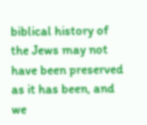biblical history of the Jews may not have been preserved as it has been, and we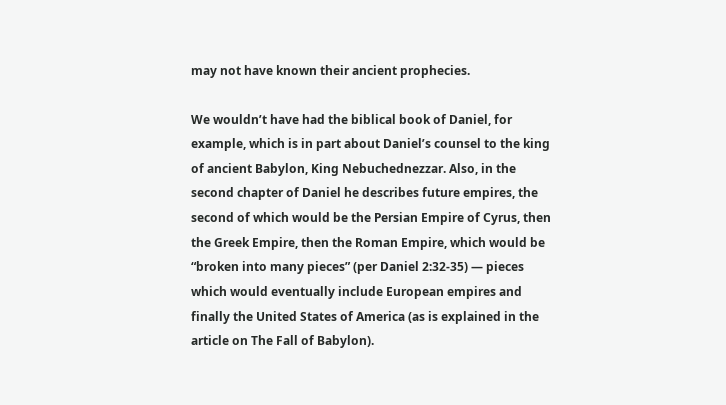may not have known their ancient prophecies.

We wouldn’t have had the biblical book of Daniel, for example, which is in part about Daniel’s counsel to the king of ancient Babylon, King Nebuchednezzar. Also, in the second chapter of Daniel he describes future empires, the second of which would be the Persian Empire of Cyrus, then the Greek Empire, then the Roman Empire, which would be “broken into many pieces” (per Daniel 2:32-35) — pieces which would eventually include European empires and finally the United States of America (as is explained in the article on The Fall of Babylon).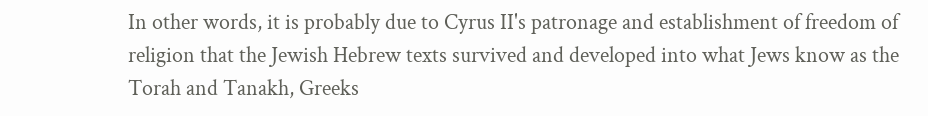In other words, it is probably due to Cyrus II's patronage and establishment of freedom of religion that the Jewish Hebrew texts survived and developed into what Jews know as the Torah and Tanakh, Greeks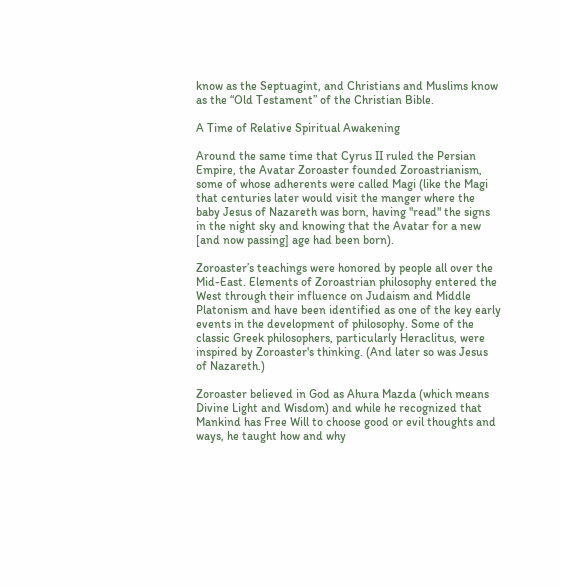know as the Septuagint, and Christians and Muslims know as the “Old Testament” of the Christian Bible.

A Time of Relative Spiritual Awakening

Around the same time that Cyrus II ruled the Persian Empire, the Avatar Zoroaster founded Zoroastrianism, some of whose adherents were called Magi (like the Magi that centuries later would visit the manger where the baby Jesus of Nazareth was born, having "read" the signs in the night sky and knowing that the Avatar for a new [and now passing] age had been born).

Zoroaster’s teachings were honored by people all over the Mid-East. Elements of Zoroastrian philosophy entered the West through their influence on Judaism and Middle Platonism and have been identified as one of the key early events in the development of philosophy. Some of the classic Greek philosophers, particularly Heraclitus, were inspired by Zoroaster's thinking. (And later so was Jesus of Nazareth.)

Zoroaster believed in God as Ahura Mazda (which means Divine Light and Wisdom) and while he recognized that Mankind has Free Will to choose good or evil thoughts and ways, he taught how and why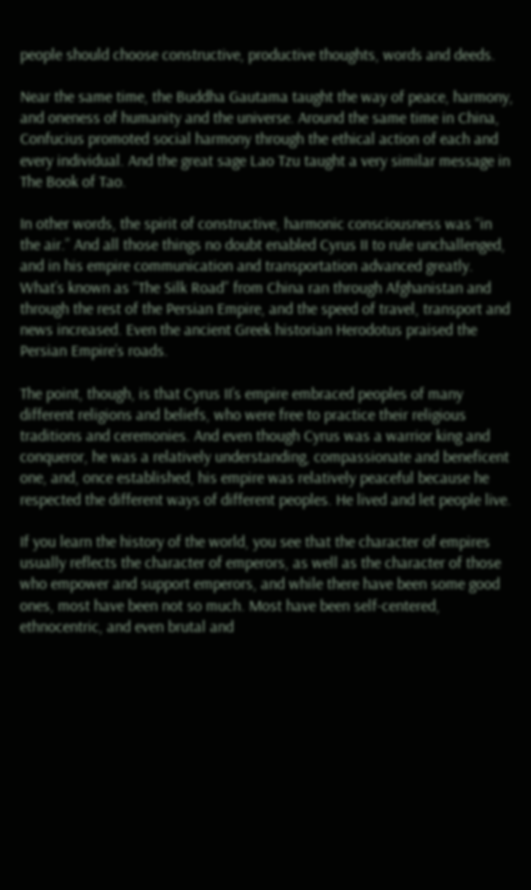people should choose constructive, productive thoughts, words and deeds.

Near the same time, the Buddha Gautama taught the way of peace, harmony, and oneness of humanity and the universe. Around the same time in China, Confucius promoted social harmony through the ethical action of each and every individual. And the great sage Lao Tzu taught a very similar message in The Book of Tao.

In other words, the spirit of constructive, harmonic consciousness was “in the air.” And all those things no doubt enabled Cyrus II to rule unchallenged, and in his empire communication and transportation advanced greatly. What’s known as “The Silk Road” from China ran through Afghanistan and through the rest of the Persian Empire, and the speed of travel, transport and news increased. Even the ancient Greek historian Herodotus praised the Persian Empire’s roads.

The point, though, is that Cyrus II’s empire embraced peoples of many different religions and beliefs, who were free to practice their religious traditions and ceremonies. And even though Cyrus was a warrior king and conqueror, he was a relatively understanding, compassionate and beneficent one, and, once established, his empire was relatively peaceful because he respected the different ways of different peoples. He lived and let people live.

If you learn the history of the world, you see that the character of empires usually reflects the character of emperors, as well as the character of those who empower and support emperors, and while there have been some good ones, most have been not so much. Most have been self-centered, ethnocentric, and even brutal and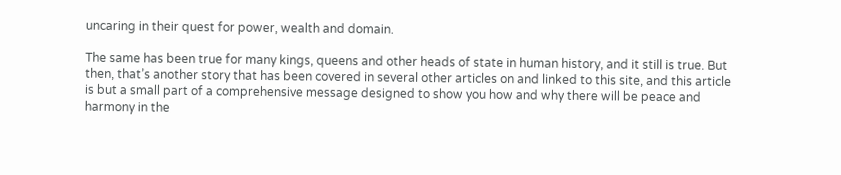uncaring in their quest for power, wealth and domain.

The same has been true for many kings, queens and other heads of state in human history, and it still is true. But then, that’s another story that has been covered in several other articles on and linked to this site, and this article is but a small part of a comprehensive message designed to show you how and why there will be peace and harmony in the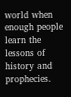world when enough people learn the lessons of history and prophecies.